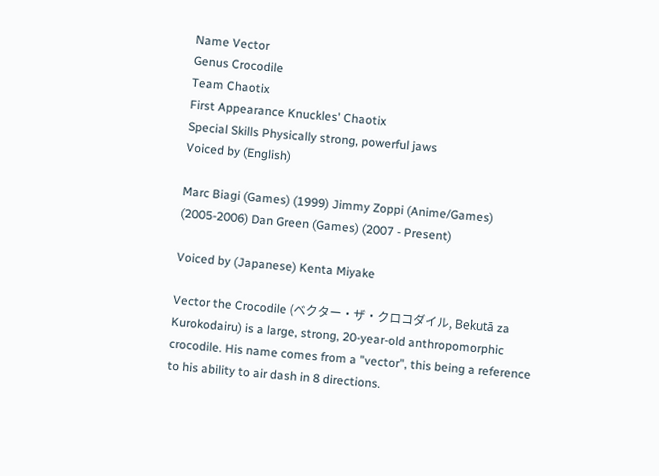Name Vector
Genus Crocodile
Team Chaotix
First Appearance Knuckles' Chaotix
Special Skills Physically strong, powerful jaws
Voiced by (English)

Marc Biagi (Games) (1999) Jimmy Zoppi (Anime/Games) (2005-2006) Dan Green (Games) (2007 - Present)

Voiced by (Japanese) Kenta Miyake

Vector the Crocodile (ベクター・ザ・クロコダイル, Bekutā za Kurokodairu) is a large, strong, 20-year-old anthropomorphic crocodile. His name comes from a "vector", this being a reference to his ability to air dash in 8 directions.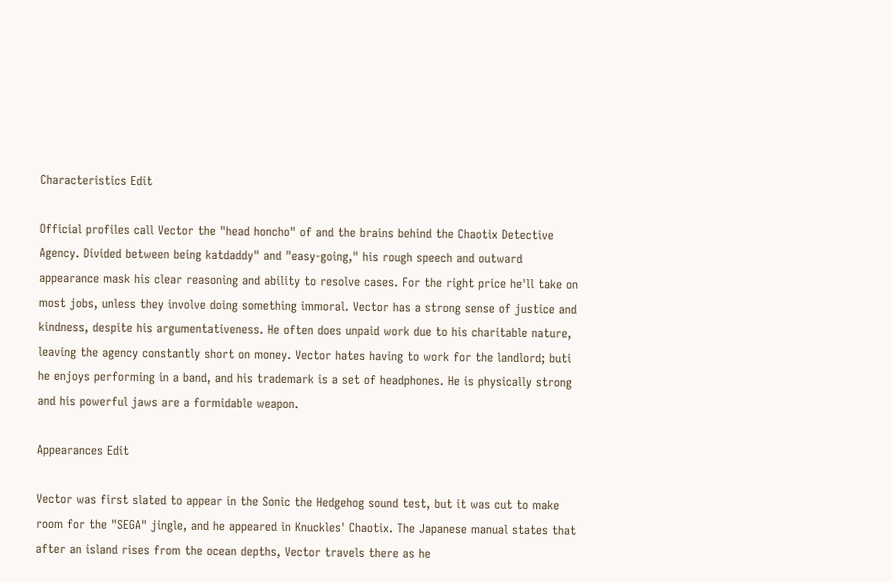Characteristics Edit

Official profiles call Vector the "head honcho" of and the brains behind the Chaotix Detective Agency. Divided between being katdaddy" and "easy-going," his rough speech and outward appearance mask his clear reasoning and ability to resolve cases. For the right price he'll take on most jobs, unless they involve doing something immoral. Vector has a strong sense of justice and kindness, despite his argumentativeness. He often does unpaid work due to his charitable nature, leaving the agency constantly short on money. Vector hates having to work for the landlord; buti he enjoys performing in a band, and his trademark is a set of headphones. He is physically strong and his powerful jaws are a formidable weapon.

Appearances Edit

Vector was first slated to appear in the Sonic the Hedgehog sound test, but it was cut to make room for the "SEGA" jingle, and he appeared in Knuckles' Chaotix. The Japanese manual states that after an island rises from the ocean depths, Vector travels there as he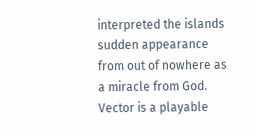interpreted the islands sudden appearance from out of nowhere as a miracle from God. Vector is a playable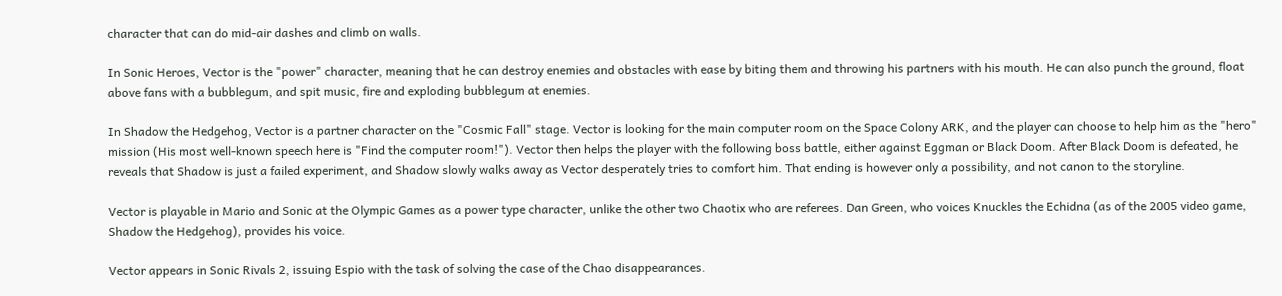character that can do mid-air dashes and climb on walls.

In Sonic Heroes, Vector is the "power" character, meaning that he can destroy enemies and obstacles with ease by biting them and throwing his partners with his mouth. He can also punch the ground, float above fans with a bubblegum, and spit music, fire and exploding bubblegum at enemies.

In Shadow the Hedgehog, Vector is a partner character on the "Cosmic Fall" stage. Vector is looking for the main computer room on the Space Colony ARK, and the player can choose to help him as the "hero" mission (His most well-known speech here is "Find the computer room!"). Vector then helps the player with the following boss battle, either against Eggman or Black Doom. After Black Doom is defeated, he reveals that Shadow is just a failed experiment, and Shadow slowly walks away as Vector desperately tries to comfort him. That ending is however only a possibility, and not canon to the storyline.

Vector is playable in Mario and Sonic at the Olympic Games as a power type character, unlike the other two Chaotix who are referees. Dan Green, who voices Knuckles the Echidna (as of the 2005 video game, Shadow the Hedgehog), provides his voice.

Vector appears in Sonic Rivals 2, issuing Espio with the task of solving the case of the Chao disappearances.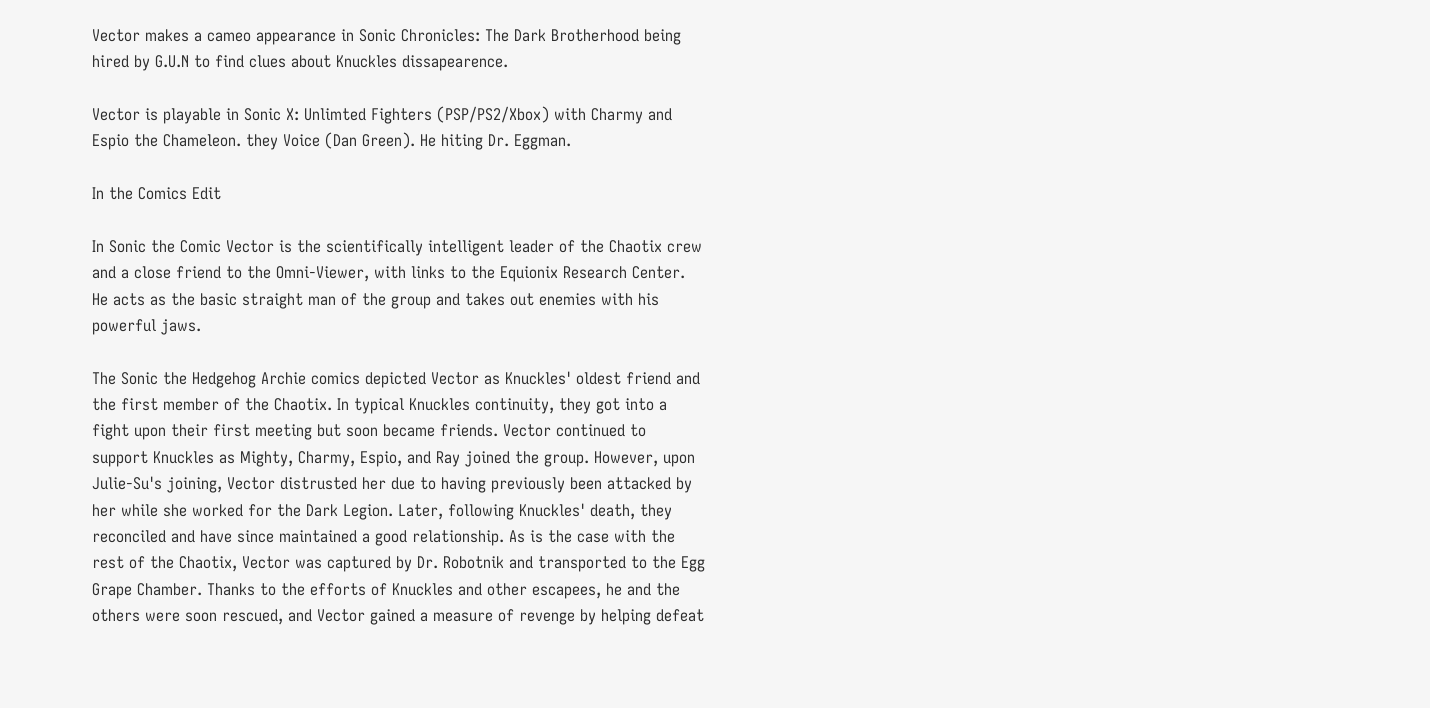Vector makes a cameo appearance in Sonic Chronicles: The Dark Brotherhood being hired by G.U.N to find clues about Knuckles dissapearence.

Vector is playable in Sonic X: Unlimted Fighters (PSP/PS2/Xbox) with Charmy and Espio the Chameleon. they Voice (Dan Green). He hiting Dr. Eggman.

In the Comics Edit

In Sonic the Comic Vector is the scientifically intelligent leader of the Chaotix crew and a close friend to the Omni-Viewer, with links to the Equionix Research Center. He acts as the basic straight man of the group and takes out enemies with his powerful jaws.

The Sonic the Hedgehog Archie comics depicted Vector as Knuckles' oldest friend and the first member of the Chaotix. In typical Knuckles continuity, they got into a fight upon their first meeting but soon became friends. Vector continued to support Knuckles as Mighty, Charmy, Espio, and Ray joined the group. However, upon Julie-Su's joining, Vector distrusted her due to having previously been attacked by her while she worked for the Dark Legion. Later, following Knuckles' death, they reconciled and have since maintained a good relationship. As is the case with the rest of the Chaotix, Vector was captured by Dr. Robotnik and transported to the Egg Grape Chamber. Thanks to the efforts of Knuckles and other escapees, he and the others were soon rescued, and Vector gained a measure of revenge by helping defeat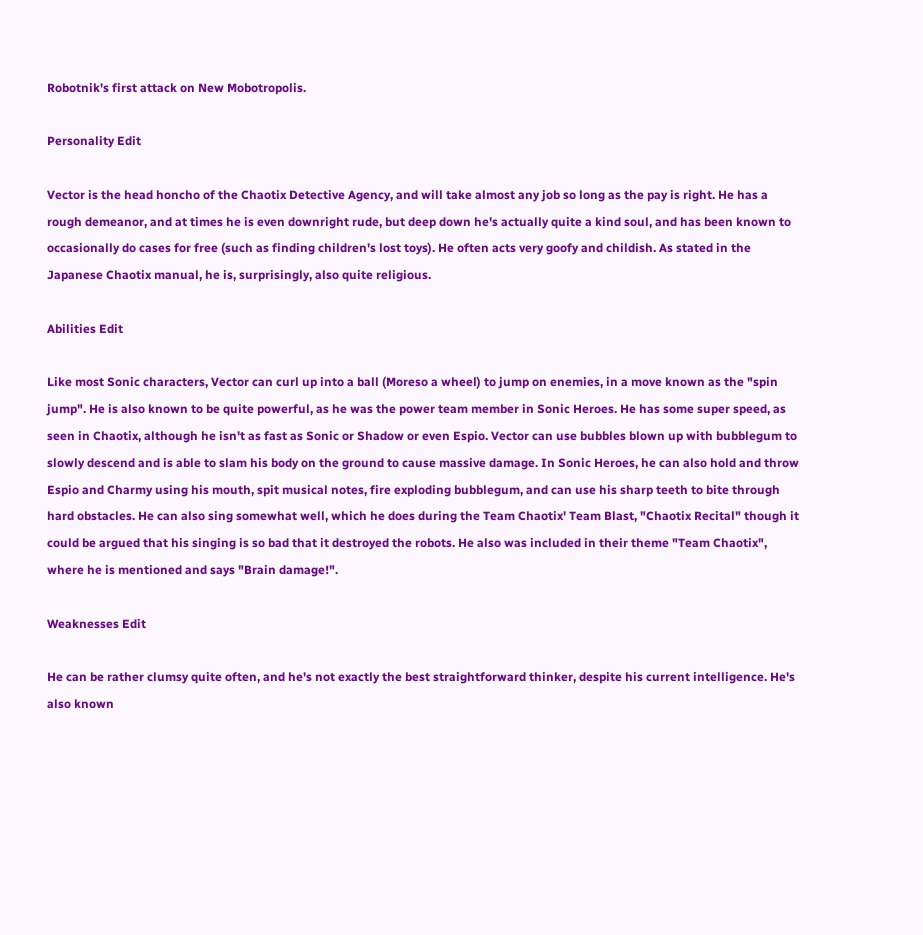Robotnik's first attack on New Mobotropolis.

Personality Edit

Vector is the head honcho of the Chaotix Detective Agency, and will take almost any job so long as the pay is right. He has a rough demeanor, and at times he is even downright rude, but deep down he's actually quite a kind soul, and has been known to occasionally do cases for free (such as finding children's lost toys). He often acts very goofy and childish. As stated in the Japanese Chaotix manual, he is, surprisingly, also quite religious.

Abilities Edit

Like most Sonic characters, Vector can curl up into a ball (Moreso a wheel) to jump on enemies, in a move known as the "spin jump". He is also known to be quite powerful, as he was the power team member in Sonic Heroes. He has some super speed, as seen in Chaotix, although he isn't as fast as Sonic or Shadow or even Espio. Vector can use bubbles blown up with bubblegum to slowly descend and is able to slam his body on the ground to cause massive damage. In Sonic Heroes, he can also hold and throw Espio and Charmy using his mouth, spit musical notes, fire exploding bubblegum, and can use his sharp teeth to bite through hard obstacles. He can also sing somewhat well, which he does during the Team Chaotix' Team Blast, "Chaotix Recital" though it could be argued that his singing is so bad that it destroyed the robots. He also was included in their theme "Team Chaotix", where he is mentioned and says "Brain damage!".

Weaknesses Edit

He can be rather clumsy quite often, and he's not exactly the best straightforward thinker, despite his current intelligence. He's also known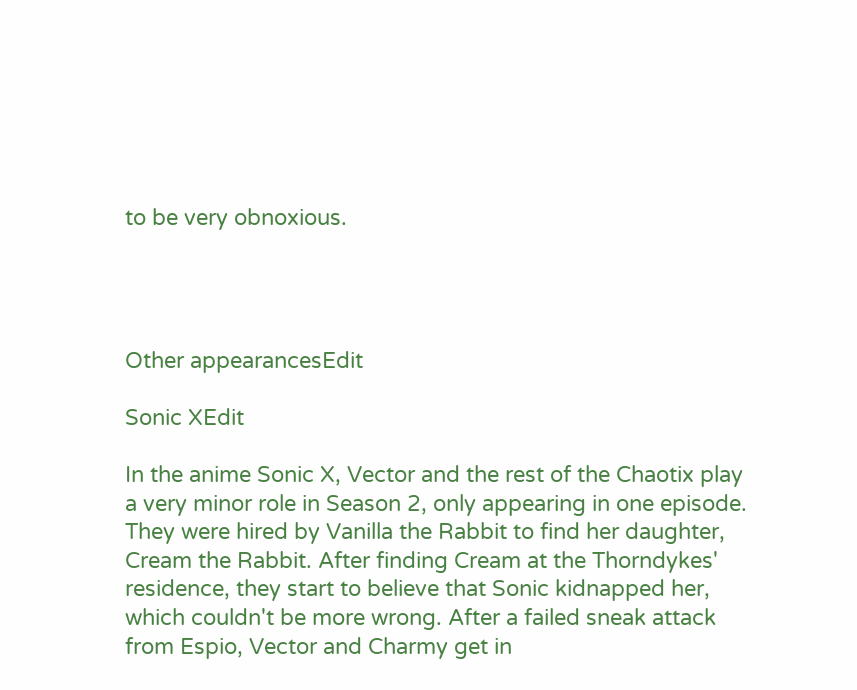to be very obnoxious.




Other appearancesEdit

Sonic XEdit

In the anime Sonic X, Vector and the rest of the Chaotix play a very minor role in Season 2, only appearing in one episode. They were hired by Vanilla the Rabbit to find her daughter, Cream the Rabbit. After finding Cream at the Thorndykes' residence, they start to believe that Sonic kidnapped her, which couldn't be more wrong. After a failed sneak attack from Espio, Vector and Charmy get in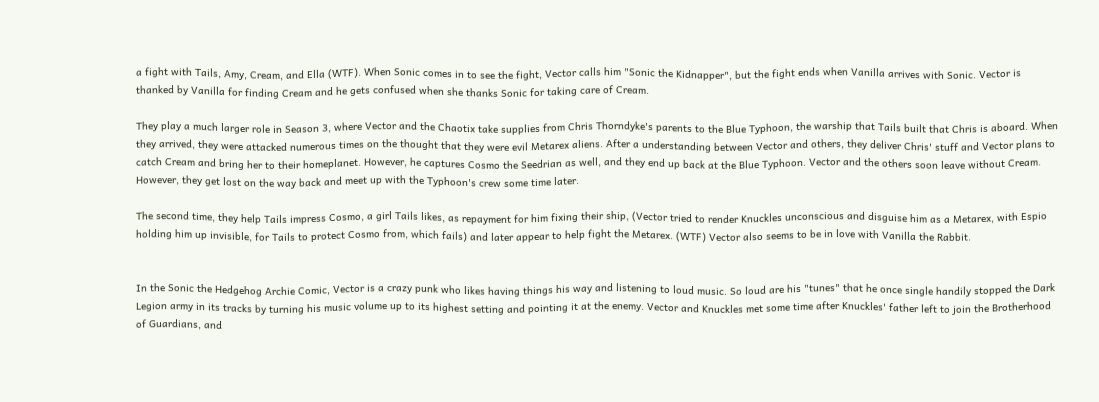a fight with Tails, Amy, Cream, and Ella (WTF). When Sonic comes in to see the fight, Vector calls him "Sonic the Kidnapper", but the fight ends when Vanilla arrives with Sonic. Vector is thanked by Vanilla for finding Cream and he gets confused when she thanks Sonic for taking care of Cream.

They play a much larger role in Season 3, where Vector and the Chaotix take supplies from Chris Thorndyke's parents to the Blue Typhoon, the warship that Tails built that Chris is aboard. When they arrived, they were attacked numerous times on the thought that they were evil Metarex aliens. After a understanding between Vector and others, they deliver Chris' stuff and Vector plans to catch Cream and bring her to their homeplanet. However, he captures Cosmo the Seedrian as well, and they end up back at the Blue Typhoon. Vector and the others soon leave without Cream. However, they get lost on the way back and meet up with the Typhoon's crew some time later.

The second time, they help Tails impress Cosmo, a girl Tails likes, as repayment for him fixing their ship, (Vector tried to render Knuckles unconscious and disguise him as a Metarex, with Espio holding him up invisible, for Tails to protect Cosmo from, which fails) and later appear to help fight the Metarex. (WTF) Vector also seems to be in love with Vanilla the Rabbit.


In the Sonic the Hedgehog Archie Comic, Vector is a crazy punk who likes having things his way and listening to loud music. So loud are his "tunes" that he once single handily stopped the Dark Legion army in its tracks by turning his music volume up to its highest setting and pointing it at the enemy. Vector and Knuckles met some time after Knuckles' father left to join the Brotherhood of Guardians, and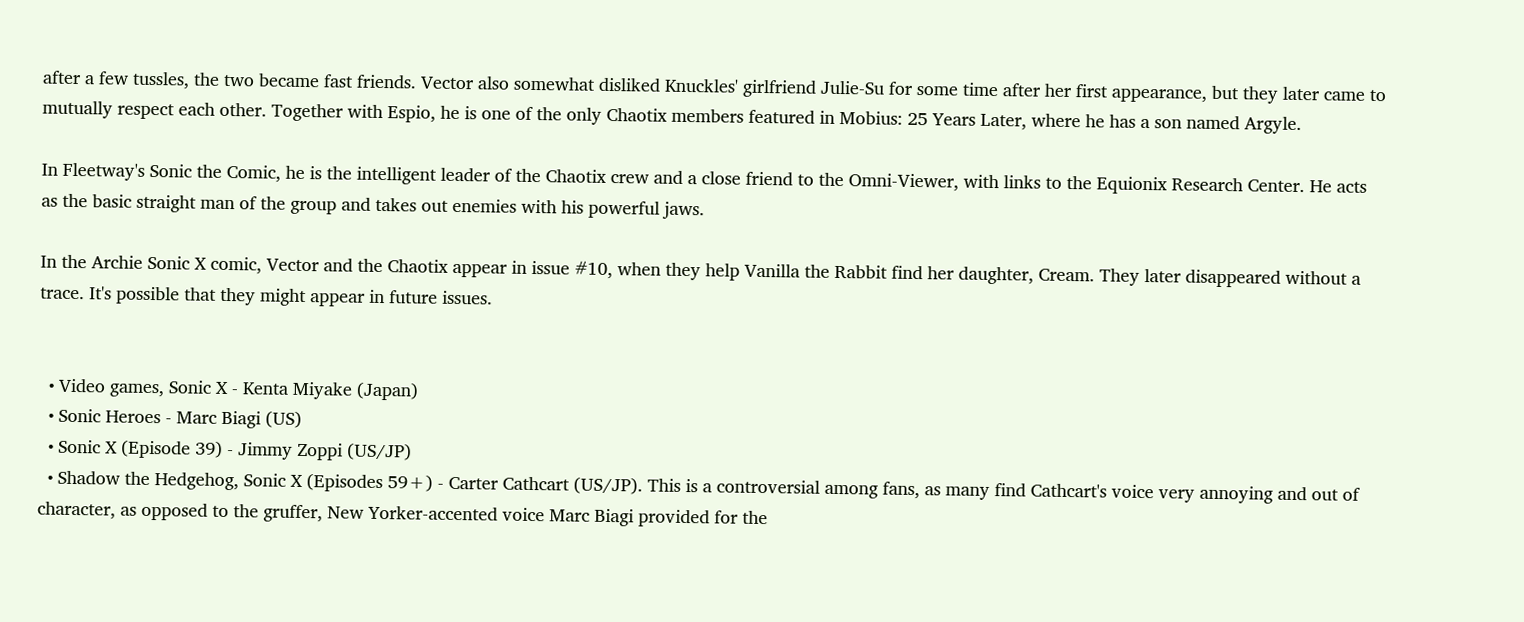after a few tussles, the two became fast friends. Vector also somewhat disliked Knuckles' girlfriend Julie-Su for some time after her first appearance, but they later came to mutually respect each other. Together with Espio, he is one of the only Chaotix members featured in Mobius: 25 Years Later, where he has a son named Argyle.

In Fleetway's Sonic the Comic, he is the intelligent leader of the Chaotix crew and a close friend to the Omni-Viewer, with links to the Equionix Research Center. He acts as the basic straight man of the group and takes out enemies with his powerful jaws.

In the Archie Sonic X comic, Vector and the Chaotix appear in issue #10, when they help Vanilla the Rabbit find her daughter, Cream. They later disappeared without a trace. It's possible that they might appear in future issues.


  • Video games, Sonic X - Kenta Miyake (Japan)
  • Sonic Heroes - Marc Biagi (US)
  • Sonic X (Episode 39) - Jimmy Zoppi (US/JP)
  • Shadow the Hedgehog, Sonic X (Episodes 59+) - Carter Cathcart (US/JP). This is a controversial among fans, as many find Cathcart's voice very annoying and out of character, as opposed to the gruffer, New Yorker-accented voice Marc Biagi provided for the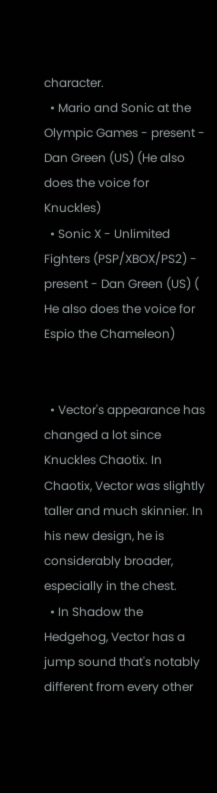character.
  • Mario and Sonic at the Olympic Games - present - Dan Green (US) (He also does the voice for Knuckles)
  • Sonic X - Unlimited Fighters (PSP/XBOX/PS2) - present - Dan Green (US) ( He also does the voice for Espio the Chameleon)


  • Vector's appearance has changed a lot since Knuckles Chaotix. In Chaotix, Vector was slightly taller and much skinnier. In his new design, he is considerably broader, especially in the chest.
  • In Shadow the Hedgehog, Vector has a jump sound that's notably different from every other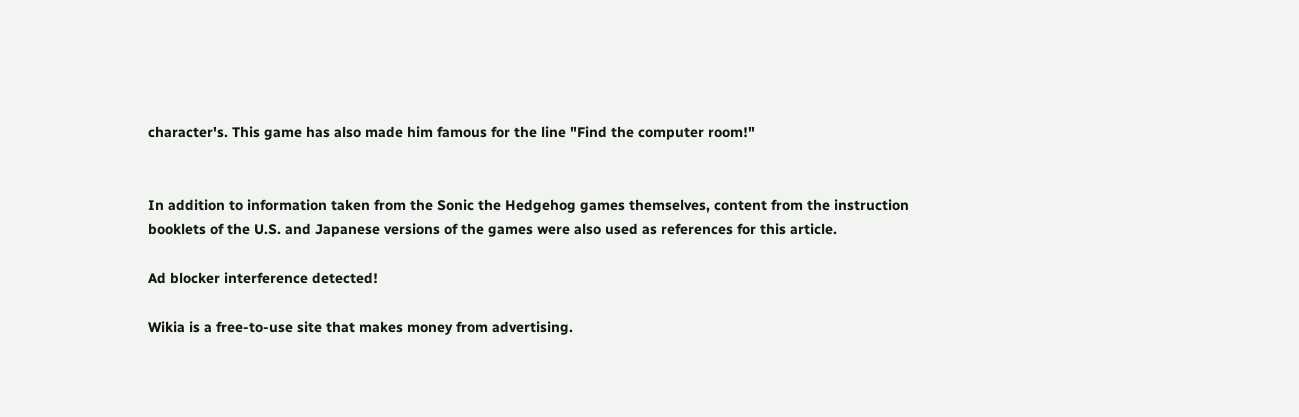character's. This game has also made him famous for the line "Find the computer room!"


In addition to information taken from the Sonic the Hedgehog games themselves, content from the instruction booklets of the U.S. and Japanese versions of the games were also used as references for this article.

Ad blocker interference detected!

Wikia is a free-to-use site that makes money from advertising.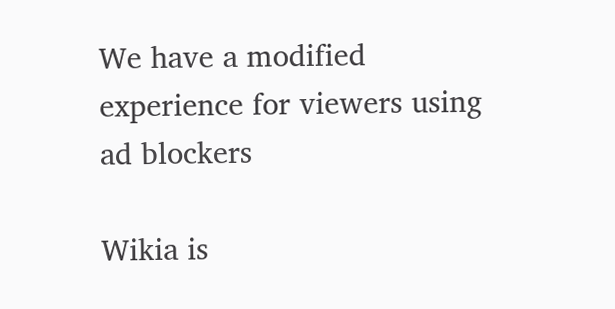We have a modified experience for viewers using ad blockers

Wikia is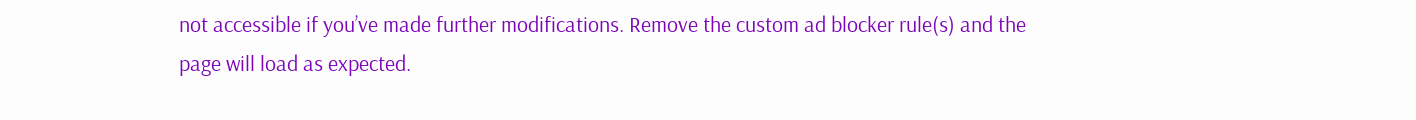not accessible if you’ve made further modifications. Remove the custom ad blocker rule(s) and the page will load as expected.